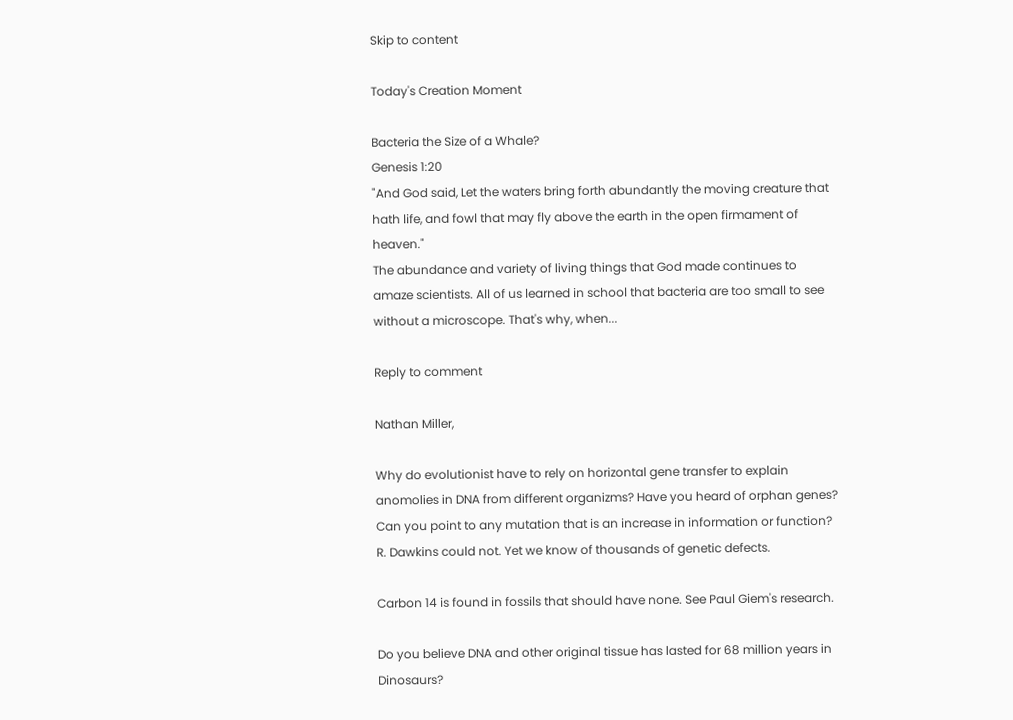Skip to content

Today's Creation Moment

Bacteria the Size of a Whale?
Genesis 1:20
"And God said, Let the waters bring forth abundantly the moving creature that hath life, and fowl that may fly above the earth in the open firmament of heaven."
The abundance and variety of living things that God made continues to amaze scientists. All of us learned in school that bacteria are too small to see without a microscope. That's why, when...

Reply to comment

Nathan Miller,

Why do evolutionist have to rely on horizontal gene transfer to explain anomolies in DNA from different organizms? Have you heard of orphan genes? Can you point to any mutation that is an increase in information or function? R. Dawkins could not. Yet we know of thousands of genetic defects.

Carbon 14 is found in fossils that should have none. See Paul Giem's research.

Do you believe DNA and other original tissue has lasted for 68 million years in Dinosaurs?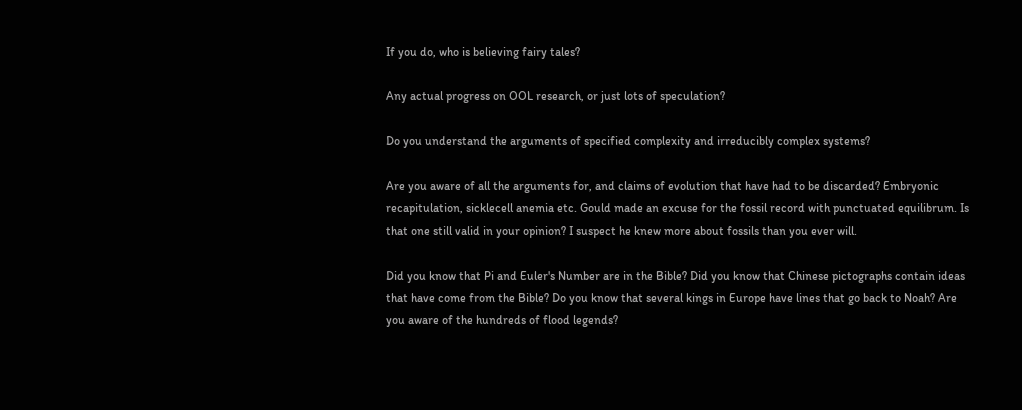If you do, who is believing fairy tales?

Any actual progress on OOL research, or just lots of speculation?

Do you understand the arguments of specified complexity and irreducibly complex systems?

Are you aware of all the arguments for, and claims of evolution that have had to be discarded? Embryonic recapitulation, sicklecell anemia etc. Gould made an excuse for the fossil record with punctuated equilibrum. Is that one still valid in your opinion? I suspect he knew more about fossils than you ever will.

Did you know that Pi and Euler's Number are in the Bible? Did you know that Chinese pictographs contain ideas that have come from the Bible? Do you know that several kings in Europe have lines that go back to Noah? Are you aware of the hundreds of flood legends?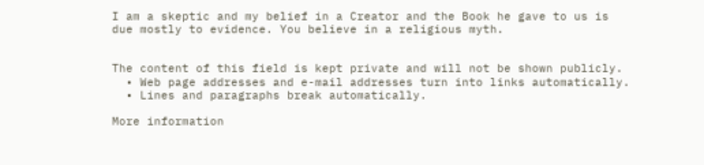I am a skeptic and my belief in a Creator and the Book he gave to us is due mostly to evidence. You believe in a religious myth.


The content of this field is kept private and will not be shown publicly.
  • Web page addresses and e-mail addresses turn into links automatically.
  • Lines and paragraphs break automatically.

More information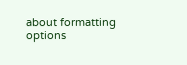about formatting options